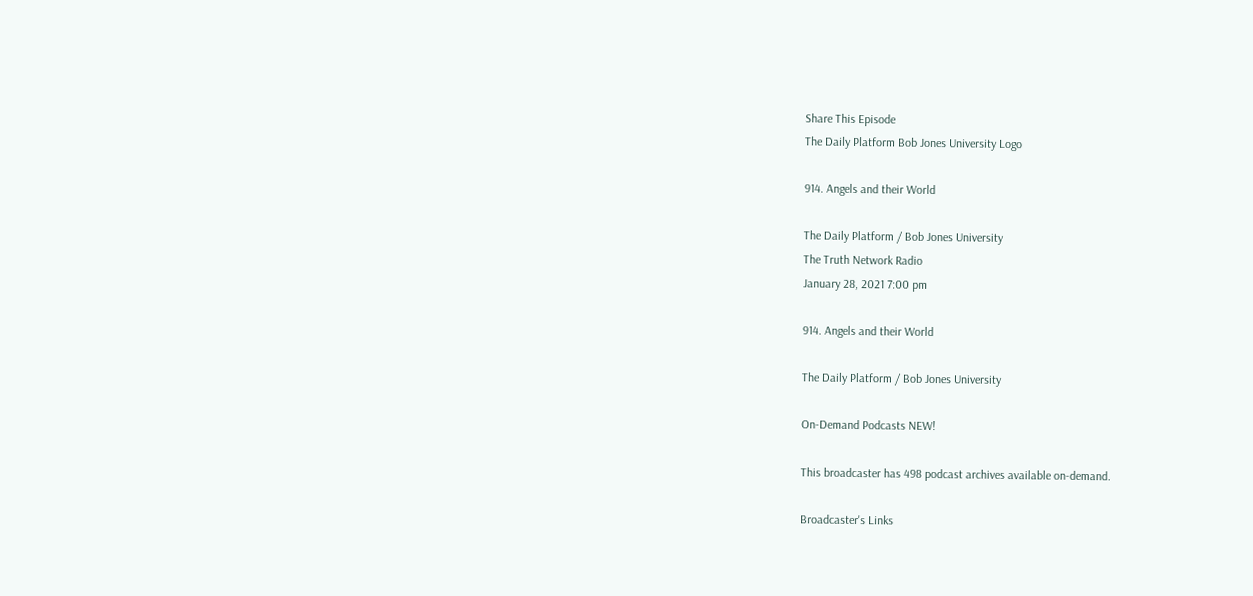Share This Episode
The Daily Platform Bob Jones University Logo

914. Angels and their World

The Daily Platform / Bob Jones University
The Truth Network Radio
January 28, 2021 7:00 pm

914. Angels and their World

The Daily Platform / Bob Jones University

On-Demand Podcasts NEW!

This broadcaster has 498 podcast archives available on-demand.

Broadcaster's Links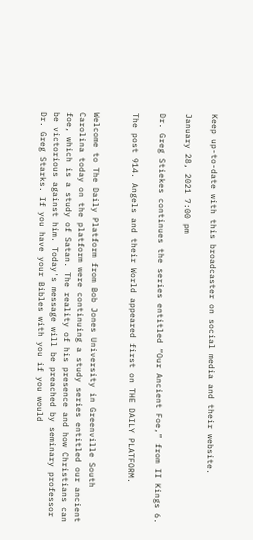Keep up-to-date with this broadcaster on social media and their website.

January 28, 2021 7:00 pm

Dr. Greg Stiekes continues the series entitled “Our Ancient Foe,” from II Kings 6.

The post 914. Angels and their World appeared first on THE DAILY PLATFORM.


Welcome to The Daily Platform from Bob Jones University in Greenville South Carolina today on the platform were continuing a study series entitled our ancient foe, which is a study of Satan. The reality of his presence and how Christians can be victorious against him. Today's message will be preached by seminary professor Dr. Greg Starks. If you have your Bibles with you if you would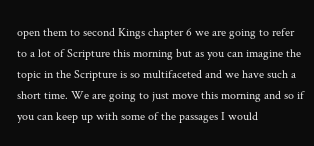open them to second Kings chapter 6 we are going to refer to a lot of Scripture this morning but as you can imagine the topic in the Scripture is so multifaceted and we have such a short time. We are going to just move this morning and so if you can keep up with some of the passages I would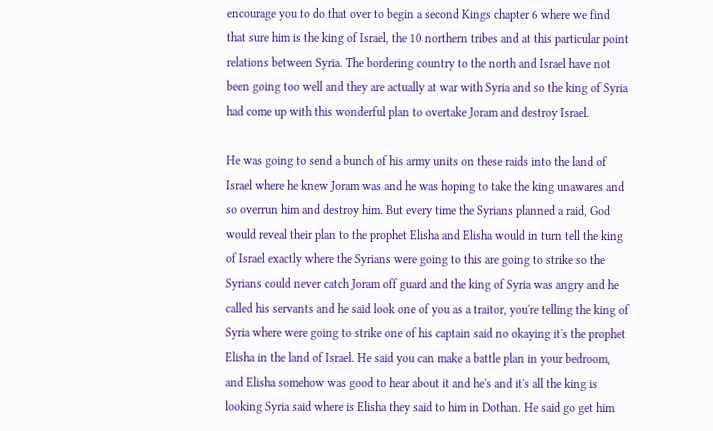encourage you to do that over to begin a second Kings chapter 6 where we find that sure him is the king of Israel, the 10 northern tribes and at this particular point relations between Syria. The bordering country to the north and Israel have not been going too well and they are actually at war with Syria and so the king of Syria had come up with this wonderful plan to overtake Joram and destroy Israel.

He was going to send a bunch of his army units on these raids into the land of Israel where he knew Joram was and he was hoping to take the king unawares and so overrun him and destroy him. But every time the Syrians planned a raid, God would reveal their plan to the prophet Elisha and Elisha would in turn tell the king of Israel exactly where the Syrians were going to this are going to strike so the Syrians could never catch Joram off guard and the king of Syria was angry and he called his servants and he said look one of you as a traitor, you're telling the king of Syria where were going to strike one of his captain said no okaying it's the prophet Elisha in the land of Israel. He said you can make a battle plan in your bedroom, and Elisha somehow was good to hear about it and he's and it's all the king is looking Syria said where is Elisha they said to him in Dothan. He said go get him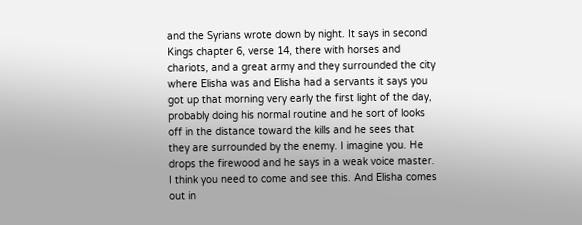and the Syrians wrote down by night. It says in second Kings chapter 6, verse 14, there with horses and chariots, and a great army and they surrounded the city where Elisha was and Elisha had a servants it says you got up that morning very early the first light of the day, probably doing his normal routine and he sort of looks off in the distance toward the kills and he sees that they are surrounded by the enemy. I imagine you. He drops the firewood and he says in a weak voice master. I think you need to come and see this. And Elisha comes out in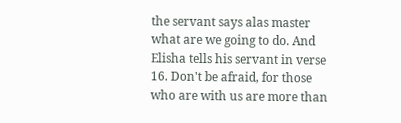the servant says alas master what are we going to do. And Elisha tells his servant in verse 16. Don't be afraid, for those who are with us are more than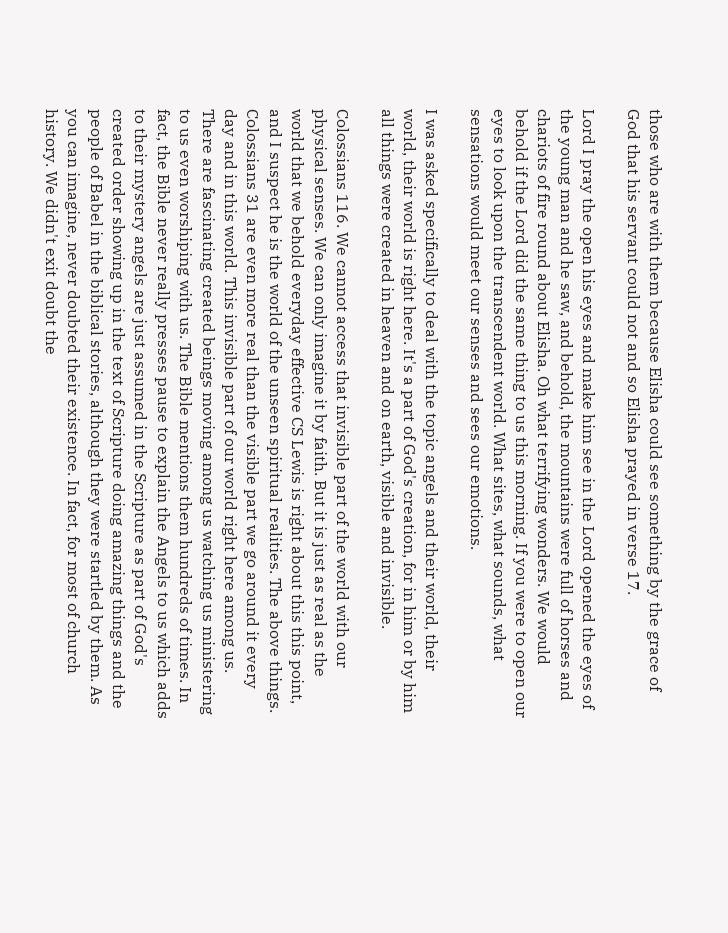those who are with them because Elisha could see something by the grace of God that his servant could not and so Elisha prayed in verse 17.

Lord I pray the open his eyes and make him see in the Lord opened the eyes of the young man and he saw, and behold, the mountains were full of horses and chariots of fire round about Elisha. Oh what terrifying wonders. We would behold if the Lord did the same thing to us this morning. If you were to open our eyes to look upon the transcendent world. What sites, what sounds, what sensations would meet our senses and sees our emotions.

I was asked specifically to deal with the topic angels and their world, their world, their world is right here. It's a part of God's creation, for in him or by him all things were created in heaven and on earth, visible and invisible.

Colossians 116. We cannot access that invisible part of the world with our physical senses. We can only imagine it by faith. But it is just as real as the world that we behold everyday effective CS Lewis is right about this this point, and I suspect he is the world of the unseen spiritual realities. The above things. Colossians 31 are even more real than the visible part we go around it every day and in this world. This invisible part of our world right here among us. There are fascinating created beings moving among us watching us ministering to us even worshiping with us. The Bible mentions them hundreds of times. In fact, the Bible never really presses pause to explain the Angels to us which adds to their mystery angels are just assumed in the Scripture as part of God's created order showing up in the text of Scripture doing amazing things and the people of Babel in the biblical stories, although they were startled by them. As you can imagine, never doubted their existence. In fact, for most of church history. We didn't exit doubt the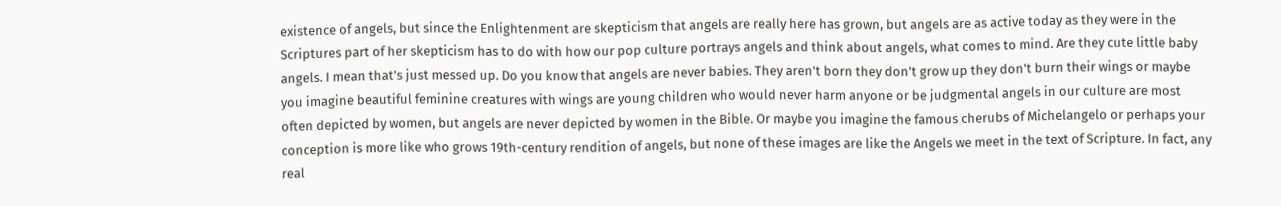existence of angels, but since the Enlightenment are skepticism that angels are really here has grown, but angels are as active today as they were in the Scriptures part of her skepticism has to do with how our pop culture portrays angels and think about angels, what comes to mind. Are they cute little baby angels. I mean that's just messed up. Do you know that angels are never babies. They aren't born they don't grow up they don't burn their wings or maybe you imagine beautiful feminine creatures with wings are young children who would never harm anyone or be judgmental angels in our culture are most often depicted by women, but angels are never depicted by women in the Bible. Or maybe you imagine the famous cherubs of Michelangelo or perhaps your conception is more like who grows 19th-century rendition of angels, but none of these images are like the Angels we meet in the text of Scripture. In fact, any real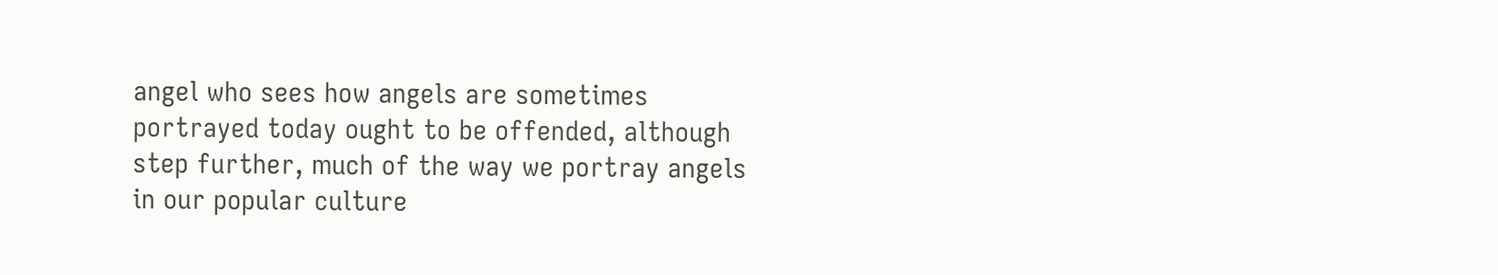angel who sees how angels are sometimes portrayed today ought to be offended, although step further, much of the way we portray angels in our popular culture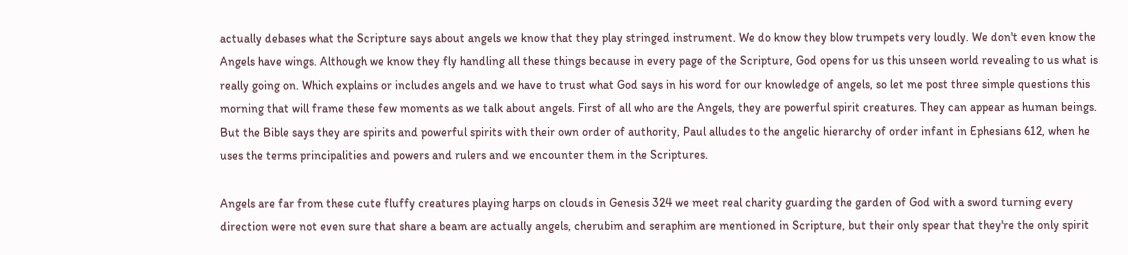actually debases what the Scripture says about angels we know that they play stringed instrument. We do know they blow trumpets very loudly. We don't even know the Angels have wings. Although we know they fly handling all these things because in every page of the Scripture, God opens for us this unseen world revealing to us what is really going on. Which explains or includes angels and we have to trust what God says in his word for our knowledge of angels, so let me post three simple questions this morning that will frame these few moments as we talk about angels. First of all who are the Angels, they are powerful spirit creatures. They can appear as human beings. But the Bible says they are spirits and powerful spirits with their own order of authority, Paul alludes to the angelic hierarchy of order infant in Ephesians 612, when he uses the terms principalities and powers and rulers and we encounter them in the Scriptures.

Angels are far from these cute fluffy creatures playing harps on clouds in Genesis 324 we meet real charity guarding the garden of God with a sword turning every direction were not even sure that share a beam are actually angels, cherubim and seraphim are mentioned in Scripture, but their only spear that they're the only spirit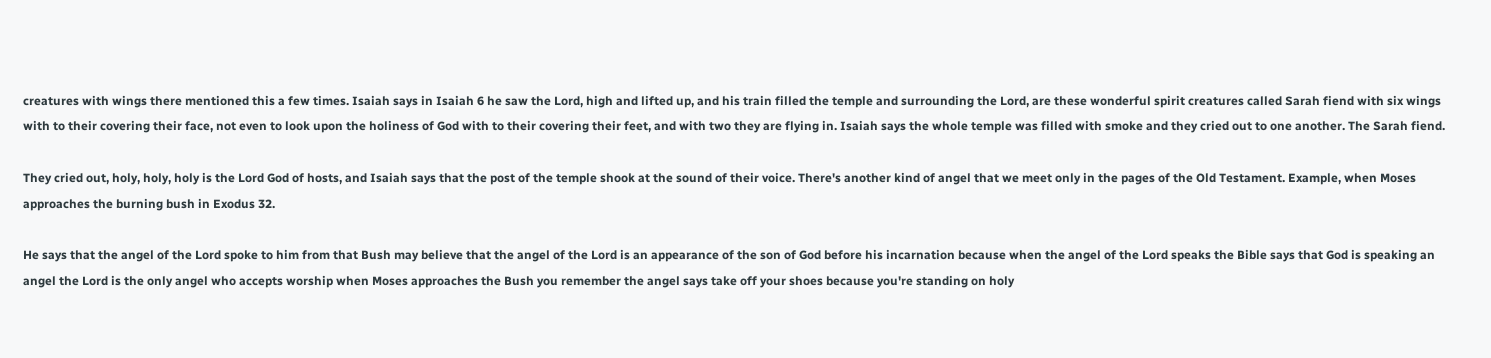creatures with wings there mentioned this a few times. Isaiah says in Isaiah 6 he saw the Lord, high and lifted up, and his train filled the temple and surrounding the Lord, are these wonderful spirit creatures called Sarah fiend with six wings with to their covering their face, not even to look upon the holiness of God with to their covering their feet, and with two they are flying in. Isaiah says the whole temple was filled with smoke and they cried out to one another. The Sarah fiend.

They cried out, holy, holy, holy is the Lord God of hosts, and Isaiah says that the post of the temple shook at the sound of their voice. There's another kind of angel that we meet only in the pages of the Old Testament. Example, when Moses approaches the burning bush in Exodus 32.

He says that the angel of the Lord spoke to him from that Bush may believe that the angel of the Lord is an appearance of the son of God before his incarnation because when the angel of the Lord speaks the Bible says that God is speaking an angel the Lord is the only angel who accepts worship when Moses approaches the Bush you remember the angel says take off your shoes because you're standing on holy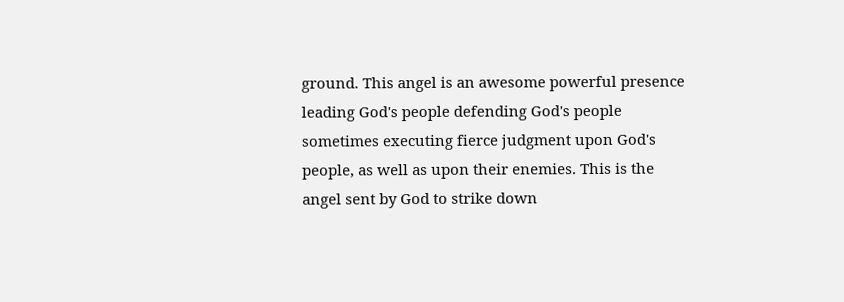ground. This angel is an awesome powerful presence leading God's people defending God's people sometimes executing fierce judgment upon God's people, as well as upon their enemies. This is the angel sent by God to strike down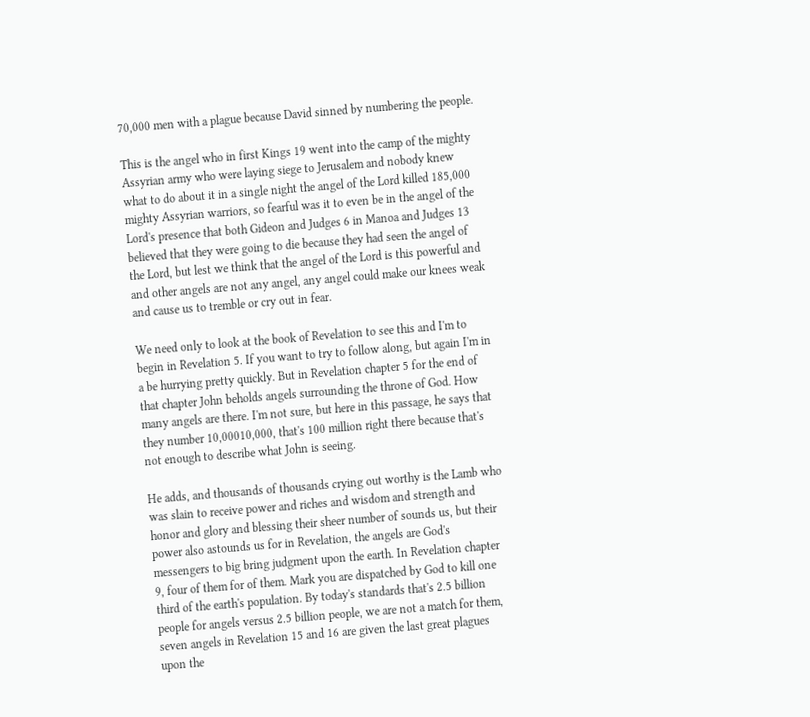70,000 men with a plague because David sinned by numbering the people.

This is the angel who in first Kings 19 went into the camp of the mighty Assyrian army who were laying siege to Jerusalem and nobody knew what to do about it in a single night the angel of the Lord killed 185,000 mighty Assyrian warriors, so fearful was it to even be in the angel of the Lord's presence that both Gideon and Judges 6 in Manoa and Judges 13 believed that they were going to die because they had seen the angel of the Lord, but lest we think that the angel of the Lord is this powerful and and other angels are not any angel, any angel could make our knees weak and cause us to tremble or cry out in fear.

We need only to look at the book of Revelation to see this and I'm to begin in Revelation 5. If you want to try to follow along, but again I'm in a be hurrying pretty quickly. But in Revelation chapter 5 for the end of that chapter John beholds angels surrounding the throne of God. How many angels are there. I'm not sure, but here in this passage, he says that they number 10,00010,000, that's 100 million right there because that's not enough to describe what John is seeing.

He adds, and thousands of thousands crying out worthy is the Lamb who was slain to receive power and riches and wisdom and strength and honor and glory and blessing their sheer number of sounds us, but their power also astounds us for in Revelation, the angels are God's messengers to big bring judgment upon the earth. In Revelation chapter 9, four of them for of them. Mark you are dispatched by God to kill one third of the earth's population. By today's standards that's 2.5 billion people for angels versus 2.5 billion people, we are not a match for them, seven angels in Revelation 15 and 16 are given the last great plagues upon the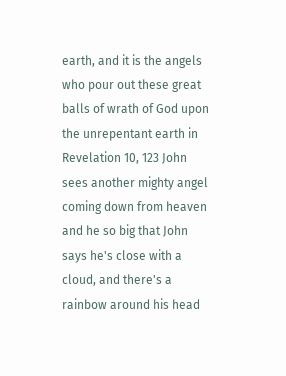earth, and it is the angels who pour out these great balls of wrath of God upon the unrepentant earth in Revelation 10, 123 John sees another mighty angel coming down from heaven and he so big that John says he's close with a cloud, and there's a rainbow around his head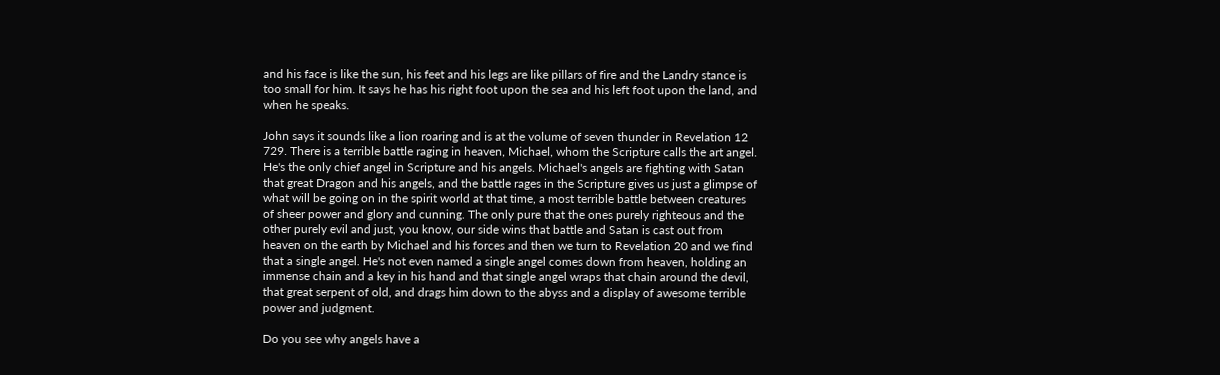and his face is like the sun, his feet and his legs are like pillars of fire and the Landry stance is too small for him. It says he has his right foot upon the sea and his left foot upon the land, and when he speaks.

John says it sounds like a lion roaring and is at the volume of seven thunder in Revelation 12 729. There is a terrible battle raging in heaven, Michael, whom the Scripture calls the art angel. He's the only chief angel in Scripture and his angels. Michael's angels are fighting with Satan that great Dragon and his angels, and the battle rages in the Scripture gives us just a glimpse of what will be going on in the spirit world at that time, a most terrible battle between creatures of sheer power and glory and cunning. The only pure that the ones purely righteous and the other purely evil and just, you know, our side wins that battle and Satan is cast out from heaven on the earth by Michael and his forces and then we turn to Revelation 20 and we find that a single angel. He's not even named a single angel comes down from heaven, holding an immense chain and a key in his hand and that single angel wraps that chain around the devil, that great serpent of old, and drags him down to the abyss and a display of awesome terrible power and judgment.

Do you see why angels have a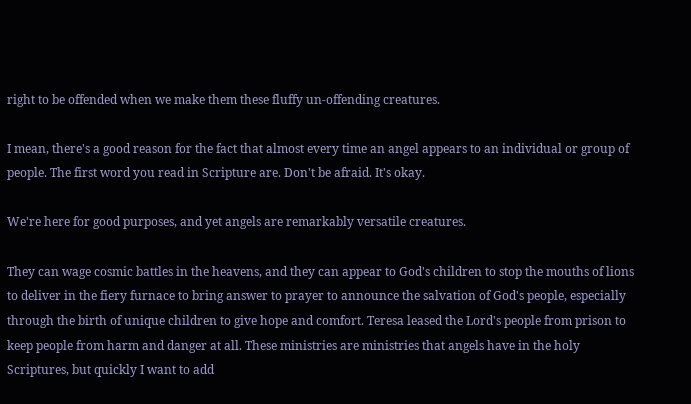right to be offended when we make them these fluffy un-offending creatures.

I mean, there's a good reason for the fact that almost every time an angel appears to an individual or group of people. The first word you read in Scripture are. Don't be afraid. It's okay.

We're here for good purposes, and yet angels are remarkably versatile creatures.

They can wage cosmic battles in the heavens, and they can appear to God's children to stop the mouths of lions to deliver in the fiery furnace to bring answer to prayer to announce the salvation of God's people, especially through the birth of unique children to give hope and comfort. Teresa leased the Lord's people from prison to keep people from harm and danger at all. These ministries are ministries that angels have in the holy Scriptures, but quickly I want to add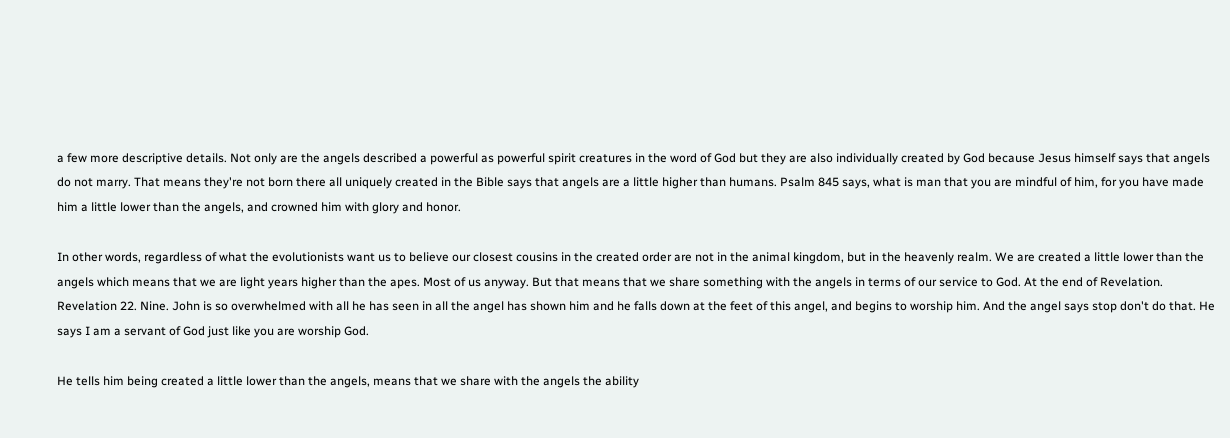a few more descriptive details. Not only are the angels described a powerful as powerful spirit creatures in the word of God but they are also individually created by God because Jesus himself says that angels do not marry. That means they're not born there all uniquely created in the Bible says that angels are a little higher than humans. Psalm 845 says, what is man that you are mindful of him, for you have made him a little lower than the angels, and crowned him with glory and honor.

In other words, regardless of what the evolutionists want us to believe our closest cousins in the created order are not in the animal kingdom, but in the heavenly realm. We are created a little lower than the angels which means that we are light years higher than the apes. Most of us anyway. But that means that we share something with the angels in terms of our service to God. At the end of Revelation. Revelation 22. Nine. John is so overwhelmed with all he has seen in all the angel has shown him and he falls down at the feet of this angel, and begins to worship him. And the angel says stop don't do that. He says I am a servant of God just like you are worship God.

He tells him being created a little lower than the angels, means that we share with the angels the ability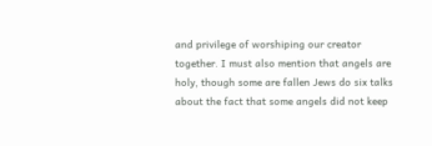and privilege of worshiping our creator together. I must also mention that angels are holy, though some are fallen Jews do six talks about the fact that some angels did not keep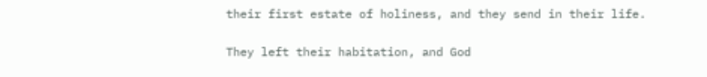their first estate of holiness, and they send in their life.

They left their habitation, and God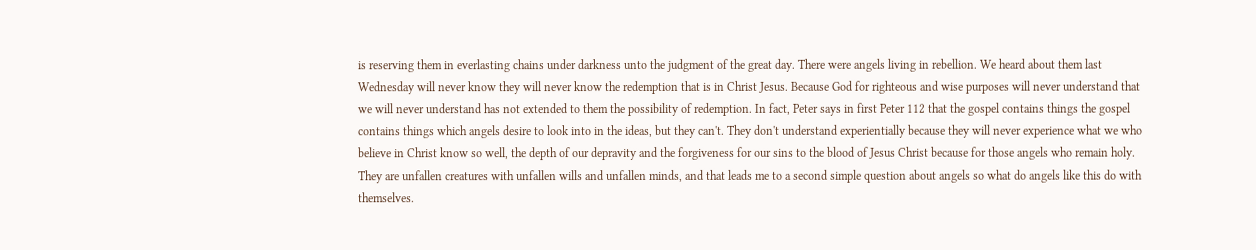is reserving them in everlasting chains under darkness unto the judgment of the great day. There were angels living in rebellion. We heard about them last Wednesday will never know they will never know the redemption that is in Christ Jesus. Because God for righteous and wise purposes will never understand that we will never understand has not extended to them the possibility of redemption. In fact, Peter says in first Peter 112 that the gospel contains things the gospel contains things which angels desire to look into in the ideas, but they can't. They don't understand experientially because they will never experience what we who believe in Christ know so well, the depth of our depravity and the forgiveness for our sins to the blood of Jesus Christ because for those angels who remain holy. They are unfallen creatures with unfallen wills and unfallen minds, and that leads me to a second simple question about angels so what do angels like this do with themselves.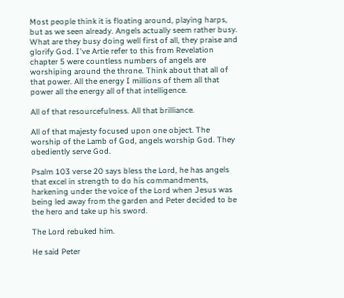Most people think it is floating around, playing harps, but as we seen already. Angels actually seem rather busy. What are they busy doing well first of all, they praise and glorify God. I've Artie refer to this from Revelation chapter 5 were countless numbers of angels are worshiping around the throne. Think about that all of that power. All the energy I millions of them all that power all the energy all of that intelligence.

All of that resourcefulness. All that brilliance.

All of that majesty focused upon one object. The worship of the Lamb of God, angels worship God. They obediently serve God.

Psalm 103 verse 20 says bless the Lord, he has angels that excel in strength to do his commandments, harkening under the voice of the Lord when Jesus was being led away from the garden and Peter decided to be the hero and take up his sword.

The Lord rebuked him.

He said Peter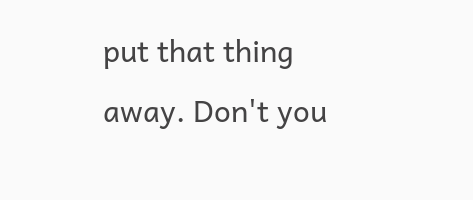put that thing away. Don't you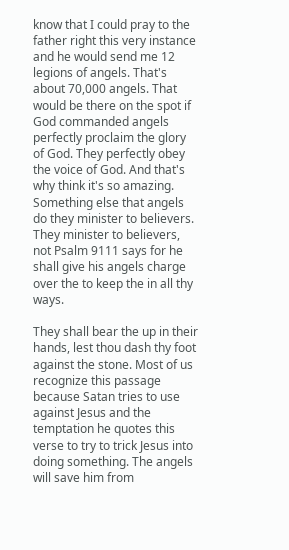know that I could pray to the father right this very instance and he would send me 12 legions of angels. That's about 70,000 angels. That would be there on the spot if God commanded angels perfectly proclaim the glory of God. They perfectly obey the voice of God. And that's why think it's so amazing. Something else that angels do they minister to believers. They minister to believers, not Psalm 9111 says for he shall give his angels charge over the to keep the in all thy ways.

They shall bear the up in their hands, lest thou dash thy foot against the stone. Most of us recognize this passage because Satan tries to use against Jesus and the temptation he quotes this verse to try to trick Jesus into doing something. The angels will save him from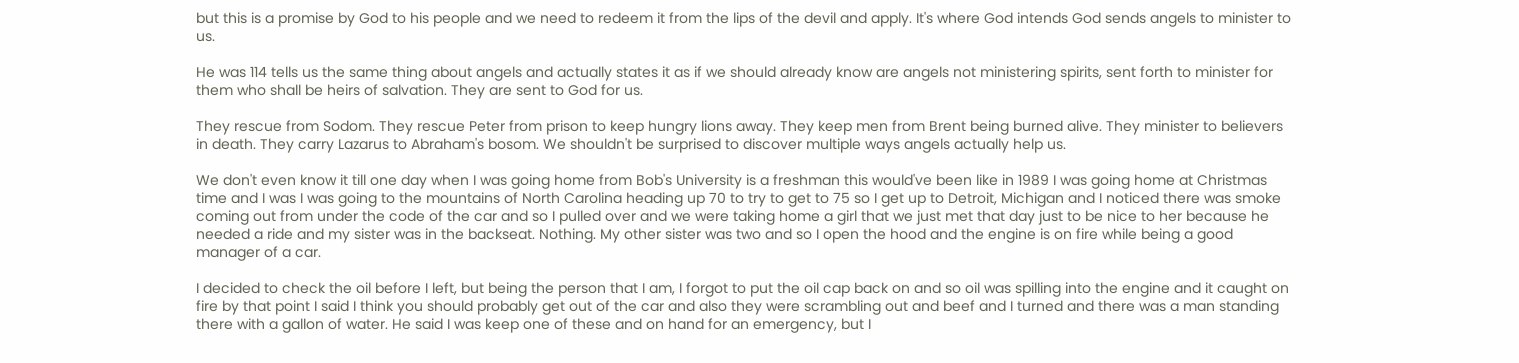but this is a promise by God to his people and we need to redeem it from the lips of the devil and apply. It's where God intends God sends angels to minister to us.

He was 114 tells us the same thing about angels and actually states it as if we should already know are angels not ministering spirits, sent forth to minister for them who shall be heirs of salvation. They are sent to God for us.

They rescue from Sodom. They rescue Peter from prison to keep hungry lions away. They keep men from Brent being burned alive. They minister to believers in death. They carry Lazarus to Abraham's bosom. We shouldn't be surprised to discover multiple ways angels actually help us.

We don't even know it till one day when I was going home from Bob's University is a freshman this would've been like in 1989 I was going home at Christmas time and I was I was going to the mountains of North Carolina heading up 70 to try to get to 75 so I get up to Detroit, Michigan and I noticed there was smoke coming out from under the code of the car and so I pulled over and we were taking home a girl that we just met that day just to be nice to her because he needed a ride and my sister was in the backseat. Nothing. My other sister was two and so I open the hood and the engine is on fire while being a good manager of a car.

I decided to check the oil before I left, but being the person that I am, I forgot to put the oil cap back on and so oil was spilling into the engine and it caught on fire by that point I said I think you should probably get out of the car and also they were scrambling out and beef and I turned and there was a man standing there with a gallon of water. He said I was keep one of these and on hand for an emergency, but I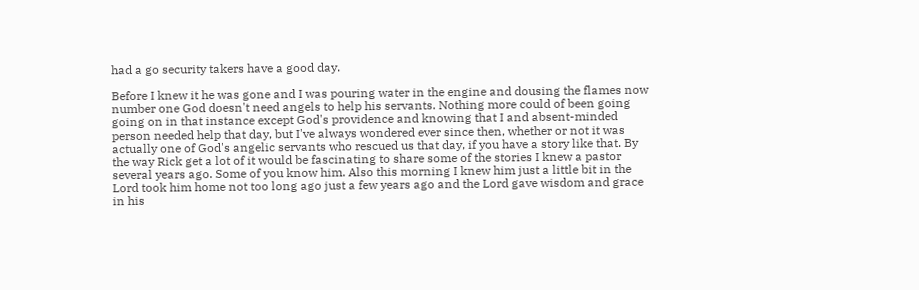had a go security takers have a good day.

Before I knew it he was gone and I was pouring water in the engine and dousing the flames now number one God doesn't need angels to help his servants. Nothing more could of been going going on in that instance except God's providence and knowing that I and absent-minded person needed help that day, but I've always wondered ever since then, whether or not it was actually one of God's angelic servants who rescued us that day, if you have a story like that. By the way Rick get a lot of it would be fascinating to share some of the stories I knew a pastor several years ago. Some of you know him. Also this morning I knew him just a little bit in the Lord took him home not too long ago just a few years ago and the Lord gave wisdom and grace in his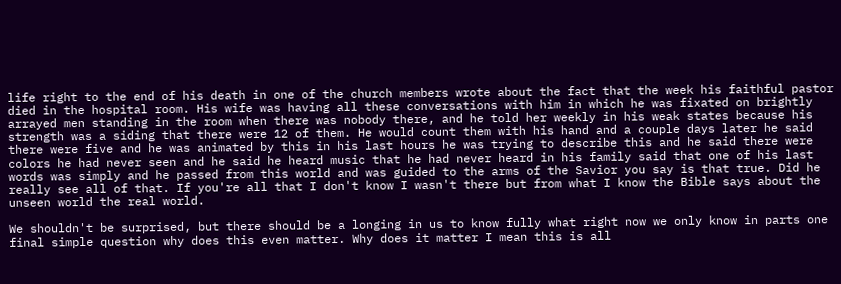life right to the end of his death in one of the church members wrote about the fact that the week his faithful pastor died in the hospital room. His wife was having all these conversations with him in which he was fixated on brightly arrayed men standing in the room when there was nobody there, and he told her weekly in his weak states because his strength was a siding that there were 12 of them. He would count them with his hand and a couple days later he said there were five and he was animated by this in his last hours he was trying to describe this and he said there were colors he had never seen and he said he heard music that he had never heard in his family said that one of his last words was simply and he passed from this world and was guided to the arms of the Savior you say is that true. Did he really see all of that. If you're all that I don't know I wasn't there but from what I know the Bible says about the unseen world the real world.

We shouldn't be surprised, but there should be a longing in us to know fully what right now we only know in parts one final simple question why does this even matter. Why does it matter I mean this is all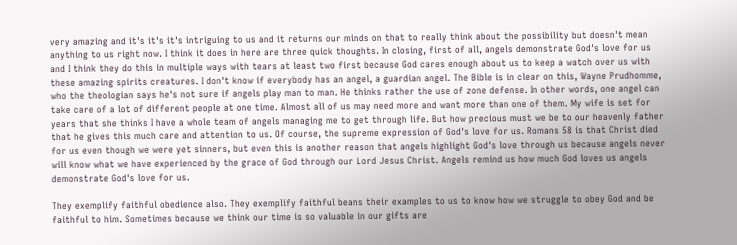very amazing and it's it's it's intriguing to us and it returns our minds on that to really think about the possibility but doesn't mean anything to us right now. I think it does in here are three quick thoughts. In closing, first of all, angels demonstrate God's love for us and I think they do this in multiple ways with tears at least two first because God cares enough about us to keep a watch over us with these amazing spirits creatures. I don't know if everybody has an angel, a guardian angel. The Bible is in clear on this, Wayne Prudhomme, who the theologian says he's not sure if angels play man to man. He thinks rather the use of zone defense. In other words, one angel can take care of a lot of different people at one time. Almost all of us may need more and want more than one of them. My wife is set for years that she thinks I have a whole team of angels managing me to get through life. But how precious must we be to our heavenly father that he gives this much care and attention to us. Of course, the supreme expression of God's love for us. Romans 58 is that Christ died for us even though we were yet sinners, but even this is another reason that angels highlight God's love through us because angels never will know what we have experienced by the grace of God through our Lord Jesus Christ. Angels remind us how much God loves us angels demonstrate God's love for us.

They exemplify faithful obedience also. They exemplify faithful beans their examples to us to know how we struggle to obey God and be faithful to him. Sometimes because we think our time is so valuable in our gifts are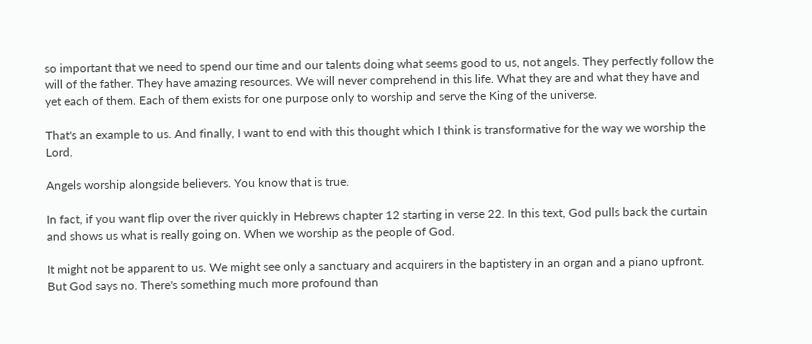so important that we need to spend our time and our talents doing what seems good to us, not angels. They perfectly follow the will of the father. They have amazing resources. We will never comprehend in this life. What they are and what they have and yet each of them. Each of them exists for one purpose only to worship and serve the King of the universe.

That's an example to us. And finally, I want to end with this thought which I think is transformative for the way we worship the Lord.

Angels worship alongside believers. You know that is true.

In fact, if you want flip over the river quickly in Hebrews chapter 12 starting in verse 22. In this text, God pulls back the curtain and shows us what is really going on. When we worship as the people of God.

It might not be apparent to us. We might see only a sanctuary and acquirers in the baptistery in an organ and a piano upfront. But God says no. There's something much more profound than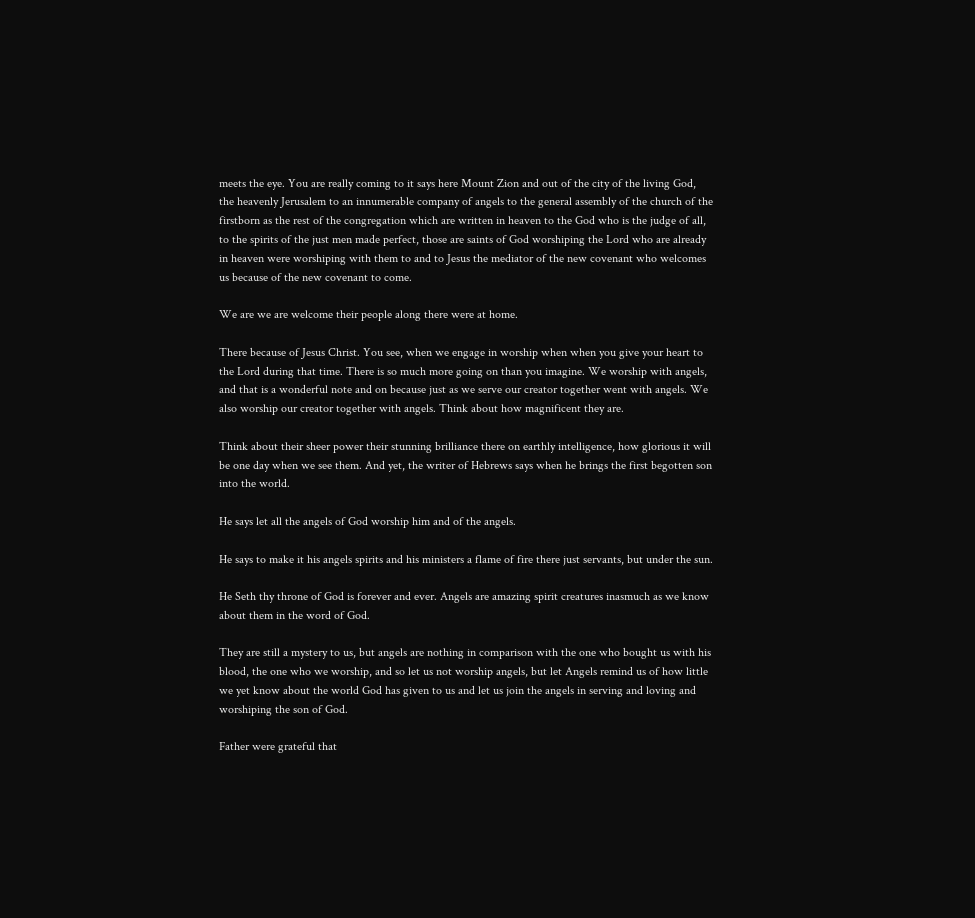meets the eye. You are really coming to it says here Mount Zion and out of the city of the living God, the heavenly Jerusalem to an innumerable company of angels to the general assembly of the church of the firstborn as the rest of the congregation which are written in heaven to the God who is the judge of all, to the spirits of the just men made perfect, those are saints of God worshiping the Lord who are already in heaven were worshiping with them to and to Jesus the mediator of the new covenant who welcomes us because of the new covenant to come.

We are we are welcome their people along there were at home.

There because of Jesus Christ. You see, when we engage in worship when when you give your heart to the Lord during that time. There is so much more going on than you imagine. We worship with angels, and that is a wonderful note and on because just as we serve our creator together went with angels. We also worship our creator together with angels. Think about how magnificent they are.

Think about their sheer power their stunning brilliance there on earthly intelligence, how glorious it will be one day when we see them. And yet, the writer of Hebrews says when he brings the first begotten son into the world.

He says let all the angels of God worship him and of the angels.

He says to make it his angels spirits and his ministers a flame of fire there just servants, but under the sun.

He Seth thy throne of God is forever and ever. Angels are amazing spirit creatures inasmuch as we know about them in the word of God.

They are still a mystery to us, but angels are nothing in comparison with the one who bought us with his blood, the one who we worship, and so let us not worship angels, but let Angels remind us of how little we yet know about the world God has given to us and let us join the angels in serving and loving and worshiping the son of God.

Father were grateful that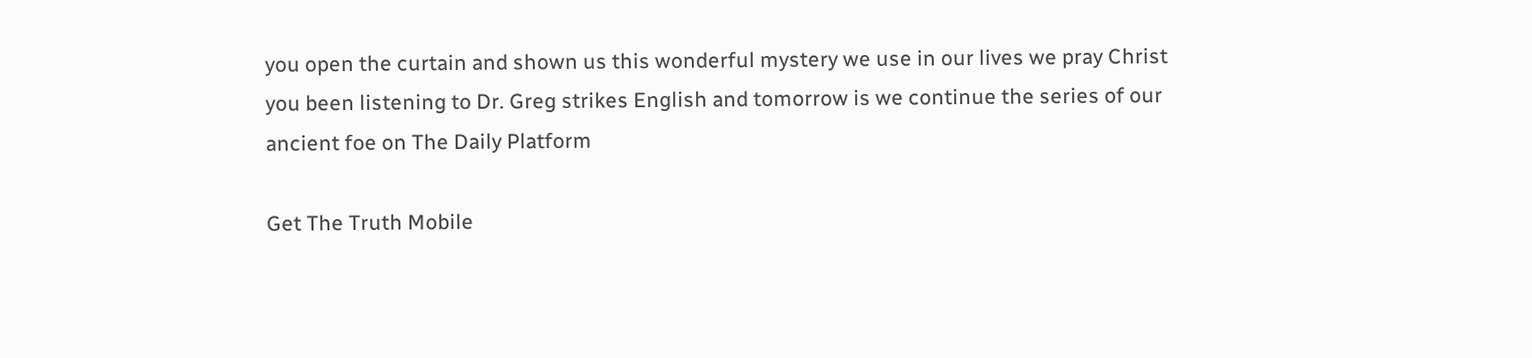you open the curtain and shown us this wonderful mystery we use in our lives we pray Christ you been listening to Dr. Greg strikes English and tomorrow is we continue the series of our ancient foe on The Daily Platform

Get The Truth Mobile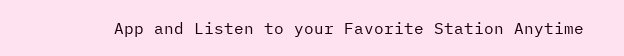App and Listen to your Favorite Station Anytime